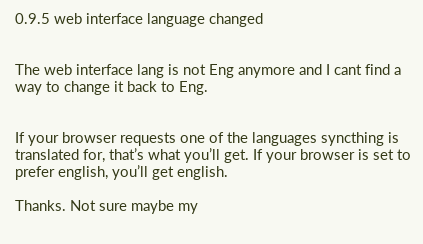0.9.5 web interface language changed


The web interface lang is not Eng anymore and I cant find a way to change it back to Eng.


If your browser requests one of the languages syncthing is translated for, that’s what you’ll get. If your browser is set to prefer english, you’ll get english.

Thanks. Not sure maybe my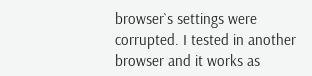browser`s settings were corrupted. I tested in another browser and it works as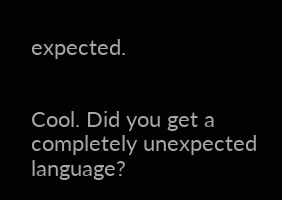expected.


Cool. Did you get a completely unexpected language?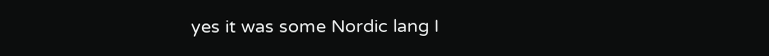yes it was some Nordic lang I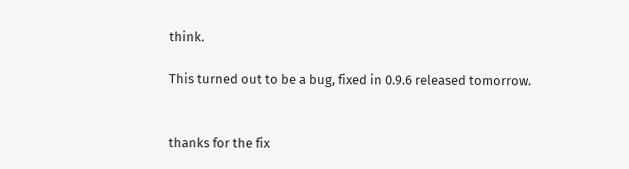think.

This turned out to be a bug, fixed in 0.9.6 released tomorrow.


thanks for the fix